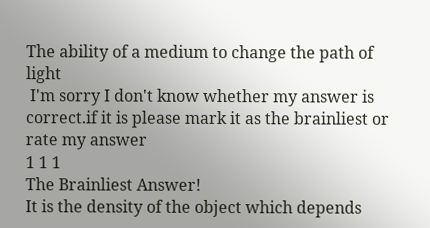The ability of a medium to change the path of light
 I'm sorry I don't know whether my answer is correct.if it is please mark it as the brainliest or rate my answer
1 1 1
The Brainliest Answer!
It is the density of the object which depends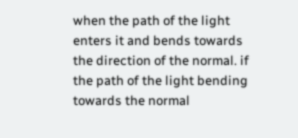when the path of the light enters it and bends towards the direction of the normal. if the path of the light bending towards the normal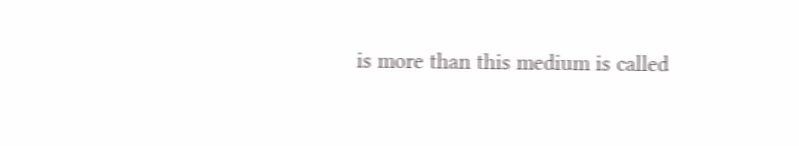is more than this medium is called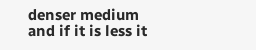denser medium and if it is less it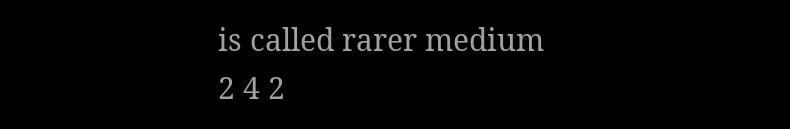is called rarer medium
2 4 2